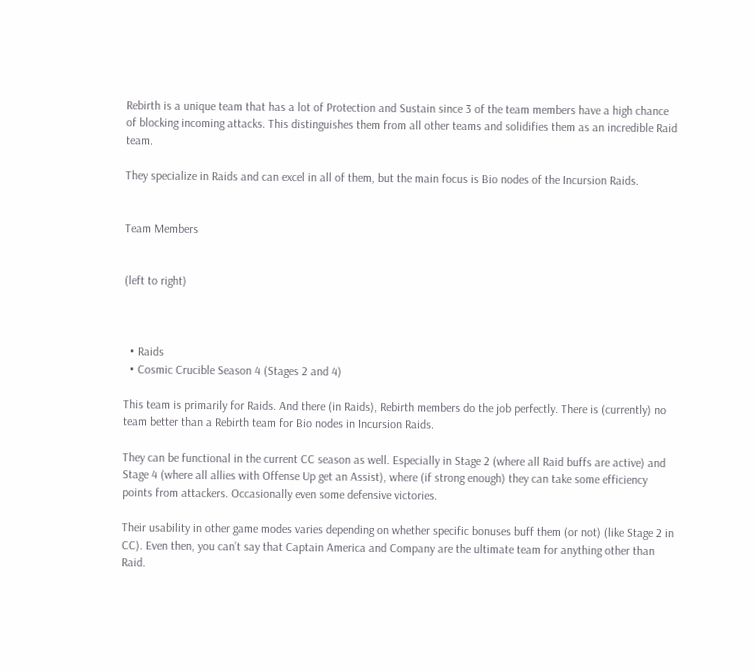Rebirth is a unique team that has a lot of Protection and Sustain since 3 of the team members have a high chance of blocking incoming attacks. This distinguishes them from all other teams and solidifies them as an incredible Raid team.

They specialize in Raids and can excel in all of them, but the main focus is Bio nodes of the Incursion Raids.


Team Members


(left to right)



  • Raids
  • Cosmic Crucible Season 4 (Stages 2 and 4)

This team is primarily for Raids. And there (in Raids), Rebirth members do the job perfectly. There is (currently) no team better than a Rebirth team for Bio nodes in Incursion Raids.

They can be functional in the current CC season as well. Especially in Stage 2 (where all Raid buffs are active) and Stage 4 (where all allies with Offense Up get an Assist), where (if strong enough) they can take some efficiency points from attackers. Occasionally even some defensive victories.

Their usability in other game modes varies depending on whether specific bonuses buff them (or not) (like Stage 2 in CC). Even then, you can’t say that Captain America and Company are the ultimate team for anything other than Raid.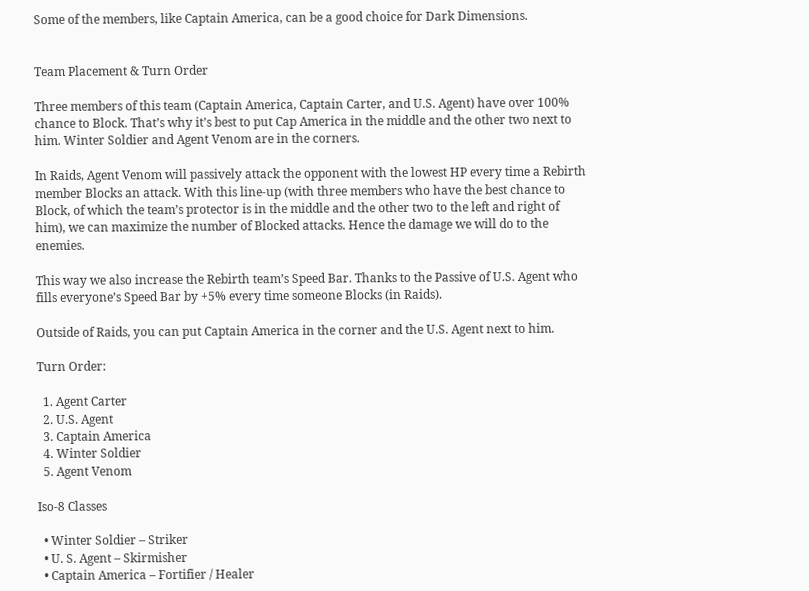Some of the members, like Captain America, can be a good choice for Dark Dimensions.


Team Placement & Turn Order

Three members of this team (Captain America, Captain Carter, and U.S. Agent) have over 100% chance to Block. That’s why it’s best to put Cap America in the middle and the other two next to him. Winter Soldier and Agent Venom are in the corners.

In Raids, Agent Venom will passively attack the opponent with the lowest HP every time a Rebirth member Blocks an attack. With this line-up (with three members who have the best chance to Block, of which the team’s protector is in the middle and the other two to the left and right of him), we can maximize the number of Blocked attacks. Hence the damage we will do to the enemies.

This way we also increase the Rebirth team’s Speed Bar. Thanks to the Passive of U.S. Agent who fills everyone’s Speed Bar by +5% every time someone Blocks (in Raids).

Outside of Raids, you can put Captain America in the corner and the U.S. Agent next to him.

Turn Order:

  1. Agent Carter
  2. U.S. Agent
  3. Captain America
  4. Winter Soldier
  5. Agent Venom

Iso-8 Classes

  • Winter Soldier – Striker
  • U. S. Agent – Skirmisher
  • Captain America – Fortifier / Healer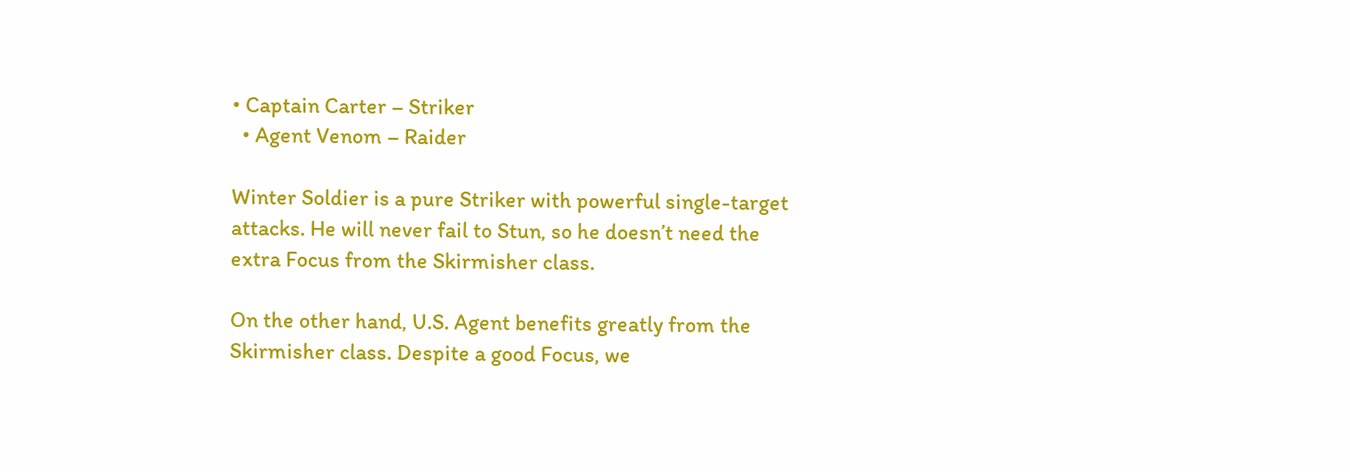• Captain Carter – Striker
  • Agent Venom – Raider

Winter Soldier is a pure Striker with powerful single-target attacks. He will never fail to Stun, so he doesn’t need the extra Focus from the Skirmisher class.

On the other hand, U.S. Agent benefits greatly from the Skirmisher class. Despite a good Focus, we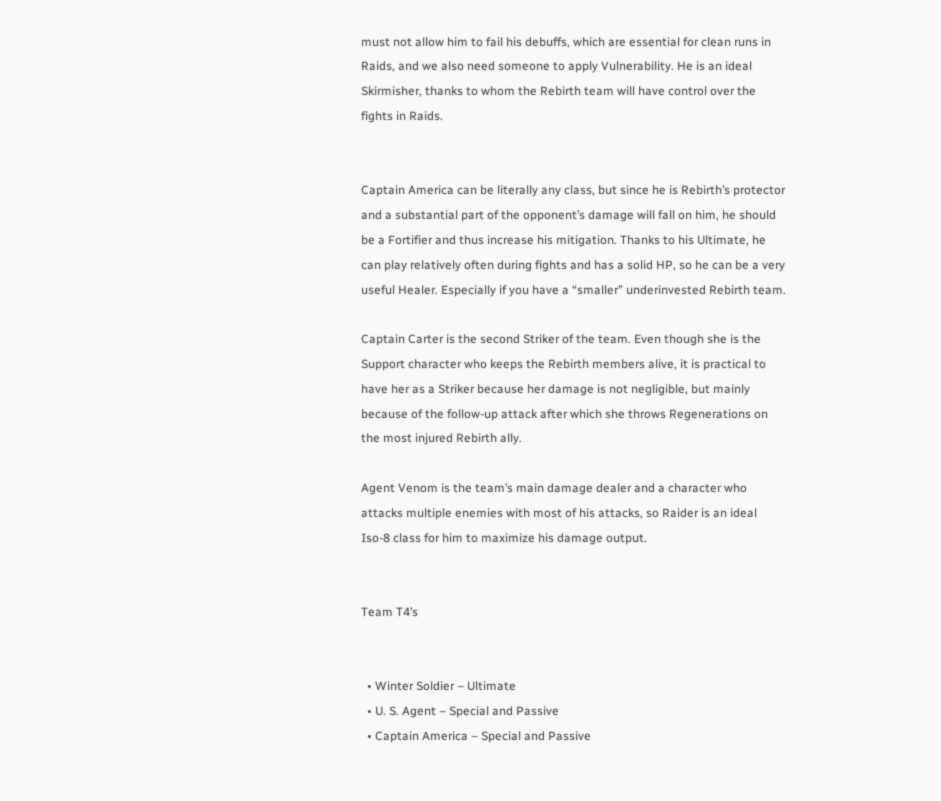must not allow him to fail his debuffs, which are essential for clean runs in Raids, and we also need someone to apply Vulnerability. He is an ideal Skirmisher, thanks to whom the Rebirth team will have control over the fights in Raids.


Captain America can be literally any class, but since he is Rebirth’s protector and a substantial part of the opponent’s damage will fall on him, he should be a Fortifier and thus increase his mitigation. Thanks to his Ultimate, he can play relatively often during fights and has a solid HP, so he can be a very useful Healer. Especially if you have a “smaller” underinvested Rebirth team.

Captain Carter is the second Striker of the team. Even though she is the Support character who keeps the Rebirth members alive, it is practical to have her as a Striker because her damage is not negligible, but mainly because of the follow-up attack after which she throws Regenerations on the most injured Rebirth ally.

Agent Venom is the team’s main damage dealer and a character who attacks multiple enemies with most of his attacks, so Raider is an ideal Iso-8 class for him to maximize his damage output.


Team T4’s


  • Winter Soldier – Ultimate
  • U. S. Agent – Special and Passive
  • Captain America – Special and Passive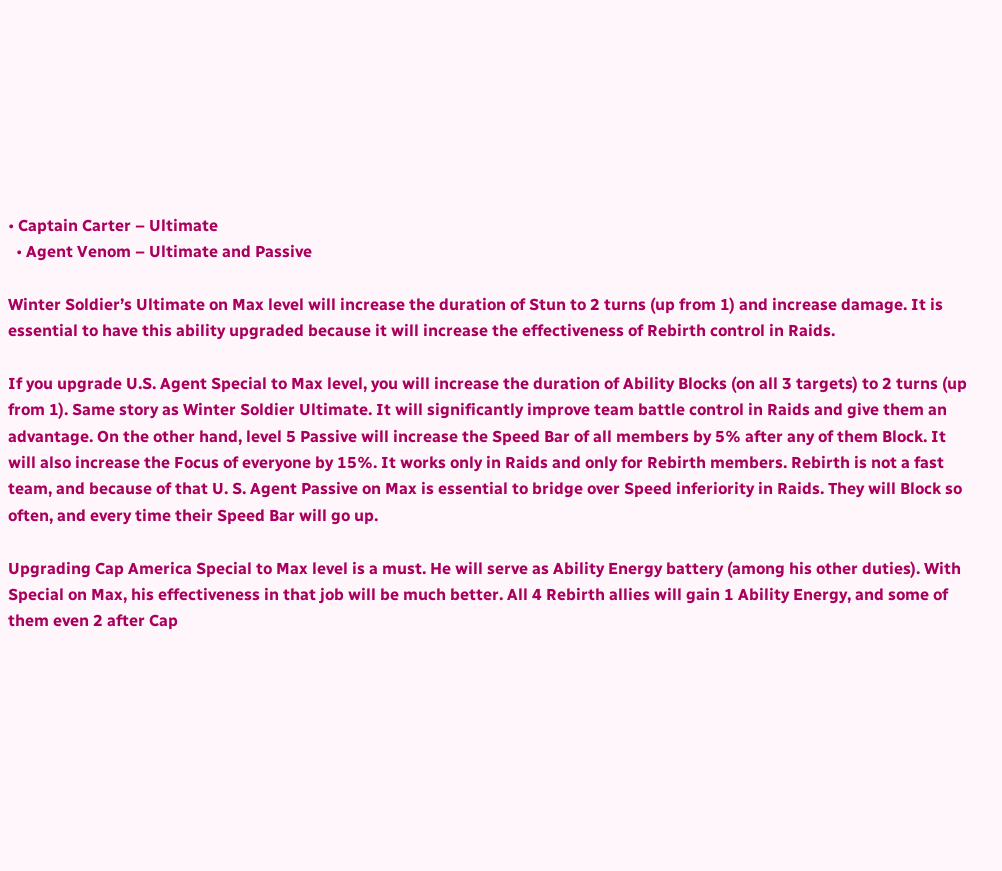• Captain Carter – Ultimate
  • Agent Venom – Ultimate and Passive

Winter Soldier’s Ultimate on Max level will increase the duration of Stun to 2 turns (up from 1) and increase damage. It is essential to have this ability upgraded because it will increase the effectiveness of Rebirth control in Raids.

If you upgrade U.S. Agent Special to Max level, you will increase the duration of Ability Blocks (on all 3 targets) to 2 turns (up from 1). Same story as Winter Soldier Ultimate. It will significantly improve team battle control in Raids and give them an advantage. On the other hand, level 5 Passive will increase the Speed Bar of all members by 5% after any of them Block. It will also increase the Focus of everyone by 15%. It works only in Raids and only for Rebirth members. Rebirth is not a fast team, and because of that U. S. Agent Passive on Max is essential to bridge over Speed inferiority in Raids. They will Block so often, and every time their Speed Bar will go up.

Upgrading Cap America Special to Max level is a must. He will serve as Ability Energy battery (among his other duties). With Special on Max, his effectiveness in that job will be much better. All 4 Rebirth allies will gain 1 Ability Energy, and some of them even 2 after Cap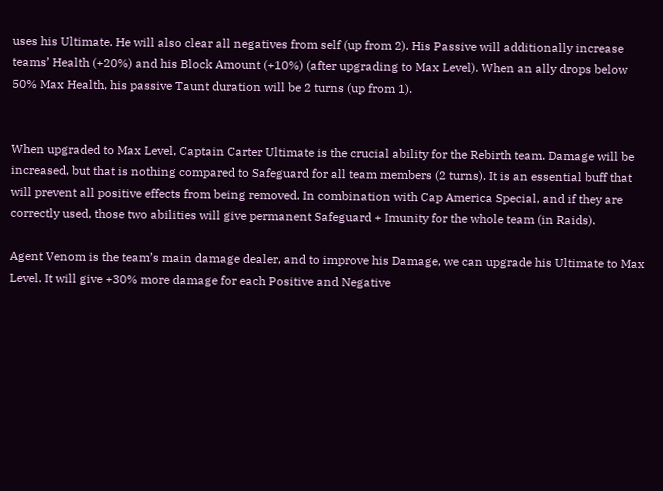uses his Ultimate. He will also clear all negatives from self (up from 2). His Passive will additionally increase teams’ Health (+20%) and his Block Amount (+10%) (after upgrading to Max Level). When an ally drops below 50% Max Health, his passive Taunt duration will be 2 turns (up from 1).


When upgraded to Max Level, Captain Carter Ultimate is the crucial ability for the Rebirth team. Damage will be increased, but that is nothing compared to Safeguard for all team members (2 turns). It is an essential buff that will prevent all positive effects from being removed. In combination with Cap America Special, and if they are correctly used, those two abilities will give permanent Safeguard + Imunity for the whole team (in Raids).

Agent Venom is the team’s main damage dealer, and to improve his Damage, we can upgrade his Ultimate to Max Level. It will give +30% more damage for each Positive and Negative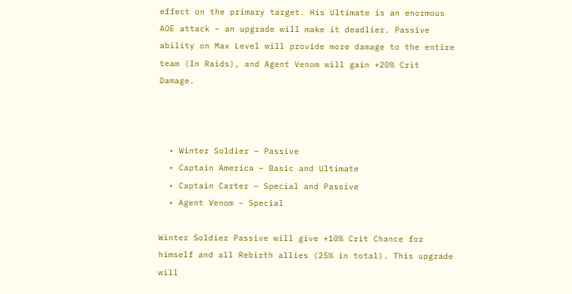effect on the primary target. His Ultimate is an enormous AOE attack – an upgrade will make it deadlier. Passive ability on Max Level will provide more damage to the entire team (In Raids), and Agent Venom will gain +20% Crit Damage.



  • Winter Soldier – Passive
  • Captain America – Basic and Ultimate
  • Captain Carter – Special and Passive
  • Agent Venom – Special

Winter Soldier Passive will give +10% Crit Chance for himself and all Rebirth allies (25% in total). This upgrade will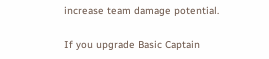increase team damage potential.

If you upgrade Basic Captain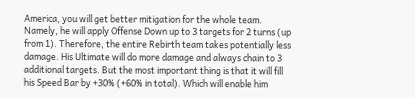America, you will get better mitigation for the whole team. Namely, he will apply Offense Down up to 3 targets for 2 turns (up from 1). Therefore, the entire Rebirth team takes potentially less damage. His Ultimate will do more damage and always chain to 3 additional targets. But the most important thing is that it will fill his Speed Bar by +30% (+60% in total). Which will enable him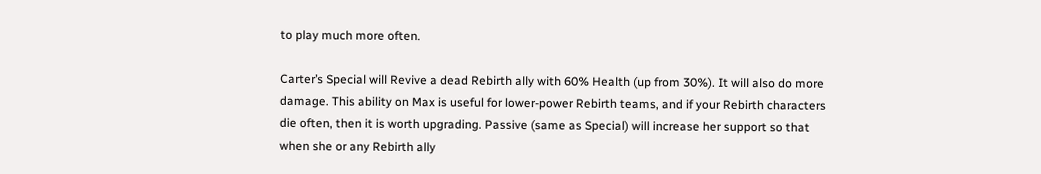to play much more often.

Carter’s Special will Revive a dead Rebirth ally with 60% Health (up from 30%). It will also do more damage. This ability on Max is useful for lower-power Rebirth teams, and if your Rebirth characters die often, then it is worth upgrading. Passive (same as Special) will increase her support so that when she or any Rebirth ally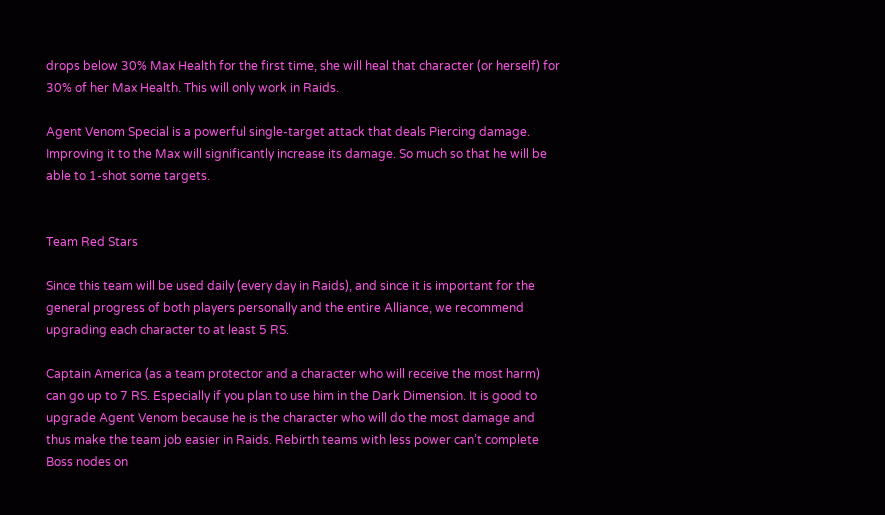drops below 30% Max Health for the first time, she will heal that character (or herself) for 30% of her Max Health. This will only work in Raids.

Agent Venom Special is a powerful single-target attack that deals Piercing damage. Improving it to the Max will significantly increase its damage. So much so that he will be able to 1-shot some targets.


Team Red Stars

Since this team will be used daily (every day in Raids), and since it is important for the general progress of both players personally and the entire Alliance, we recommend upgrading each character to at least 5 RS.

Captain America (as a team protector and a character who will receive the most harm) can go up to 7 RS. Especially if you plan to use him in the Dark Dimension. It is good to upgrade Agent Venom because he is the character who will do the most damage and thus make the team job easier in Raids. Rebirth teams with less power can’t complete Boss nodes on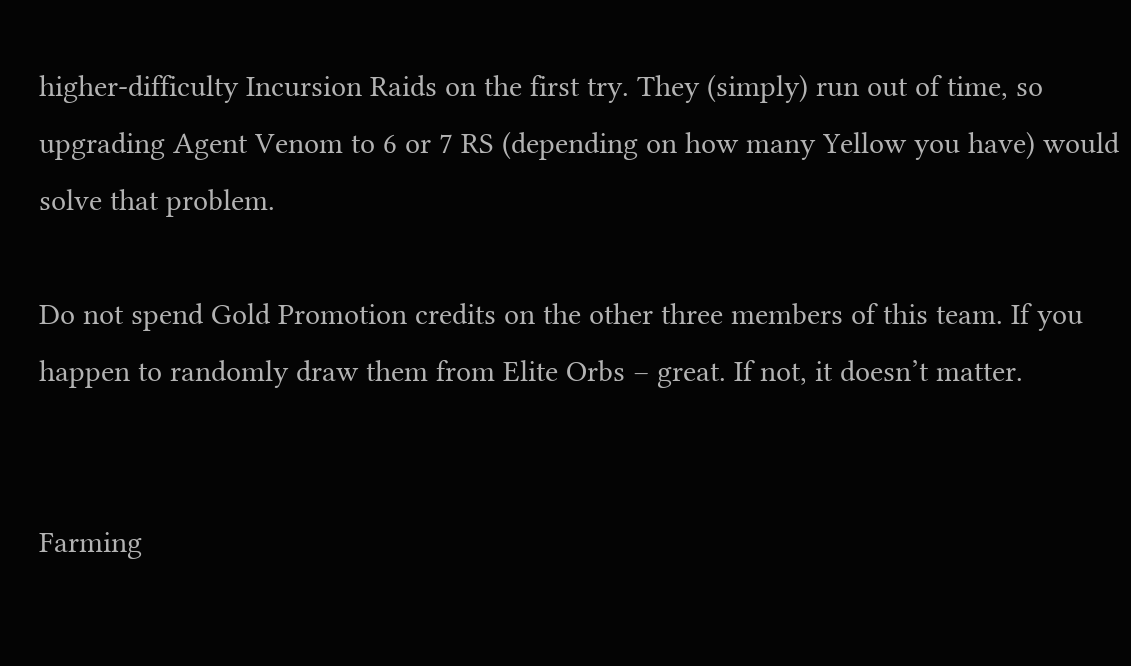higher-difficulty Incursion Raids on the first try. They (simply) run out of time, so upgrading Agent Venom to 6 or 7 RS (depending on how many Yellow you have) would solve that problem.

Do not spend Gold Promotion credits on the other three members of this team. If you happen to randomly draw them from Elite Orbs – great. If not, it doesn’t matter.


Farming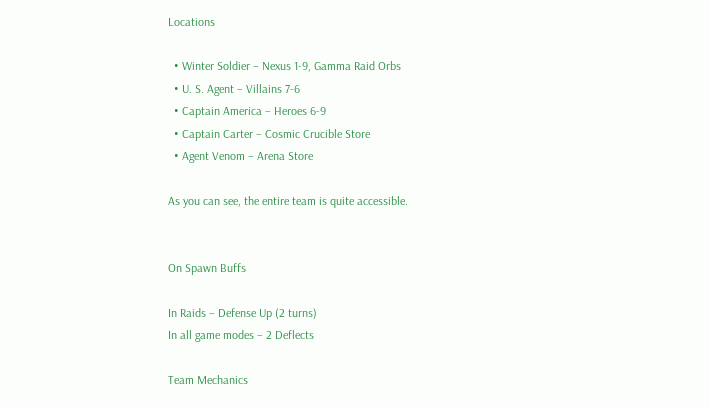Locations

  • Winter Soldier – Nexus 1-9, Gamma Raid Orbs
  • U. S. Agent – Villains 7-6
  • Captain America – Heroes 6-9
  • Captain Carter – Cosmic Crucible Store
  • Agent Venom – Arena Store

As you can see, the entire team is quite accessible.


On Spawn Buffs

In Raids – Defense Up (2 turns)
In all game modes – 2 Deflects

Team Mechanics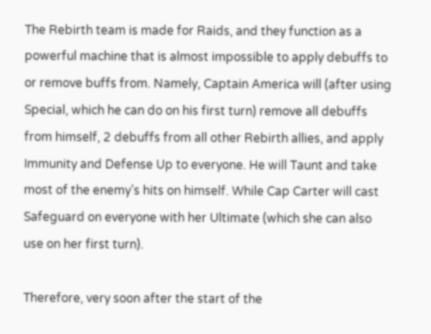The Rebirth team is made for Raids, and they function as a powerful machine that is almost impossible to apply debuffs to or remove buffs from. Namely, Captain America will (after using Special, which he can do on his first turn) remove all debuffs from himself, 2 debuffs from all other Rebirth allies, and apply Immunity and Defense Up to everyone. He will Taunt and take most of the enemy’s hits on himself. While Cap Carter will cast Safeguard on everyone with her Ultimate (which she can also use on her first turn).

Therefore, very soon after the start of the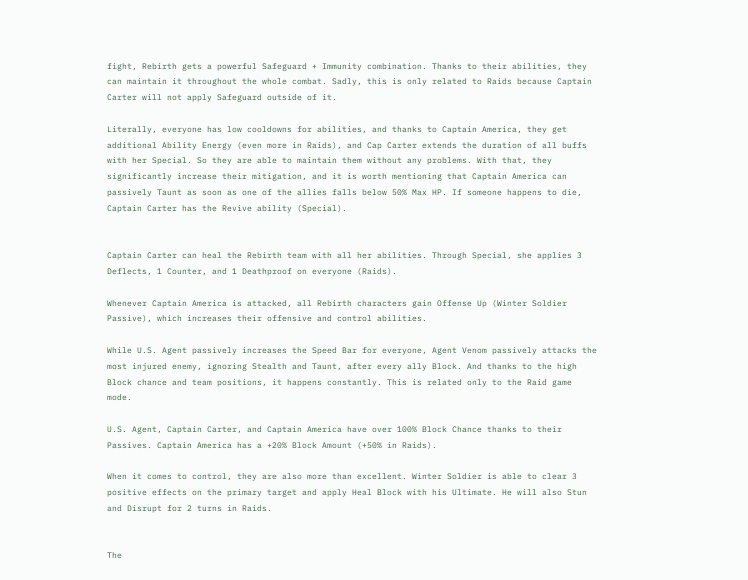fight, Rebirth gets a powerful Safeguard + Immunity combination. Thanks to their abilities, they can maintain it throughout the whole combat. Sadly, this is only related to Raids because Captain Carter will not apply Safeguard outside of it.

Literally, everyone has low cooldowns for abilities, and thanks to Captain America, they get additional Ability Energy (even more in Raids), and Cap Carter extends the duration of all buffs with her Special. So they are able to maintain them without any problems. With that, they significantly increase their mitigation, and it is worth mentioning that Captain America can passively Taunt as soon as one of the allies falls below 50% Max HP. If someone happens to die, Captain Carter has the Revive ability (Special).


Captain Carter can heal the Rebirth team with all her abilities. Through Special, she applies 3 Deflects, 1 Counter, and 1 Deathproof on everyone (Raids).

Whenever Captain America is attacked, all Rebirth characters gain Offense Up (Winter Soldier Passive), which increases their offensive and control abilities.

While U.S. Agent passively increases the Speed Bar for everyone, Agent Venom passively attacks the most injured enemy, ignoring Stealth and Taunt, after every ally Block. And thanks to the high Block chance and team positions, it happens constantly. This is related only to the Raid game mode.

U.S. Agent, Captain Carter, and Captain America have over 100% Block Chance thanks to their Passives. Captain America has a +20% Block Amount (+50% in Raids).

When it comes to control, they are also more than excellent. Winter Soldier is able to clear 3 positive effects on the primary target and apply Heal Block with his Ultimate. He will also Stun and Disrupt for 2 turns in Raids.


The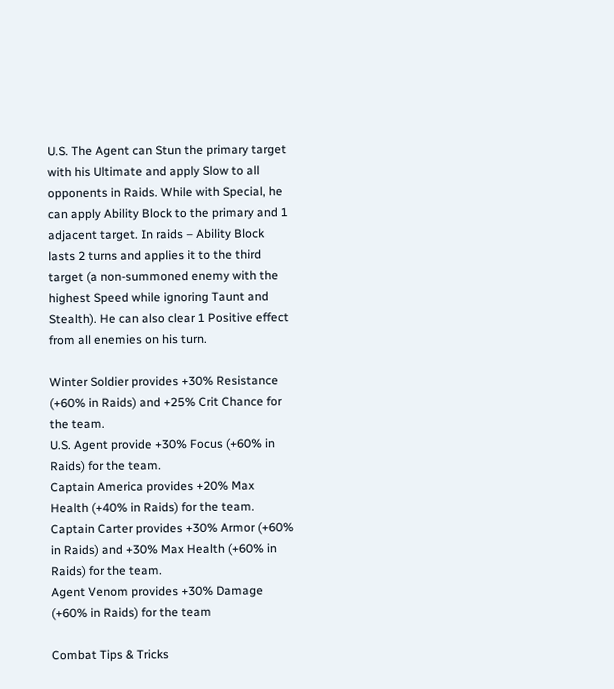U.S. The Agent can Stun the primary target with his Ultimate and apply Slow to all opponents in Raids. While with Special, he can apply Ability Block to the primary and 1 adjacent target. In raids – Ability Block lasts 2 turns and applies it to the third target (a non-summoned enemy with the highest Speed while ignoring Taunt and Stealth). He can also clear 1 Positive effect from all enemies on his turn.

Winter Soldier provides +30% Resistance (+60% in Raids) and +25% Crit Chance for the team.
U.S. Agent provide +30% Focus (+60% in Raids) for the team.
Captain America provides +20% Max Health (+40% in Raids) for the team.
Captain Carter provides +30% Armor (+60% in Raids) and +30% Max Health (+60% in Raids) for the team.
Agent Venom provides +30% Damage (+60% in Raids) for the team

Combat Tips & Tricks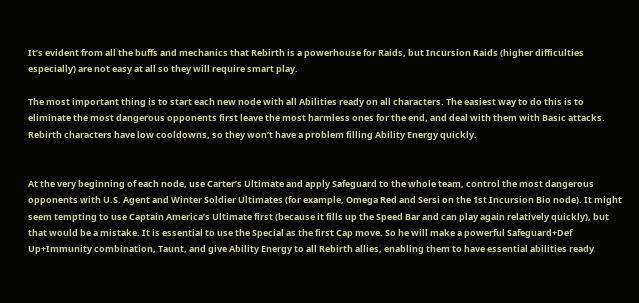It’s evident from all the buffs and mechanics that Rebirth is a powerhouse for Raids, but Incursion Raids (higher difficulties especially) are not easy at all so they will require smart play.

The most important thing is to start each new node with all Abilities ready on all characters. The easiest way to do this is to eliminate the most dangerous opponents first leave the most harmless ones for the end, and deal with them with Basic attacks. Rebirth characters have low cooldowns, so they won’t have a problem filling Ability Energy quickly.


At the very beginning of each node, use Carter’s Ultimate and apply Safeguard to the whole team, control the most dangerous opponents with U.S. Agent and Winter Soldier Ultimates (for example, Omega Red and Sersi on the 1st Incursion Bio node). It might seem tempting to use Captain America’s Ultimate first (because it fills up the Speed Bar and can play again relatively quickly), but that would be a mistake. It is essential to use the Special as the first Cap move. So he will make a powerful Safeguard+Def Up+Immunity combination, Taunt, and give Ability Energy to all Rebirth allies, enabling them to have essential abilities ready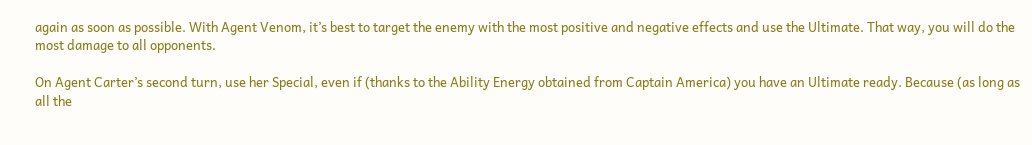again as soon as possible. With Agent Venom, it’s best to target the enemy with the most positive and negative effects and use the Ultimate. That way, you will do the most damage to all opponents.

On Agent Carter’s second turn, use her Special, even if (thanks to the Ability Energy obtained from Captain America) you have an Ultimate ready. Because (as long as all the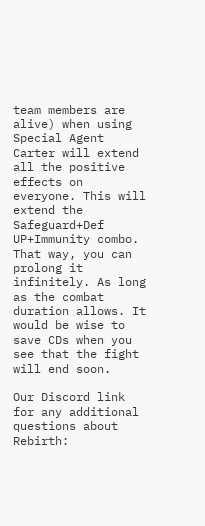team members are alive) when using Special Agent Carter will extend all the positive effects on everyone. This will extend the Safeguard+Def UP+Immunity combo. That way, you can prolong it infinitely. As long as the combat duration allows. It would be wise to save CDs when you see that the fight will end soon.

Our Discord link for any additional questions about Rebirth: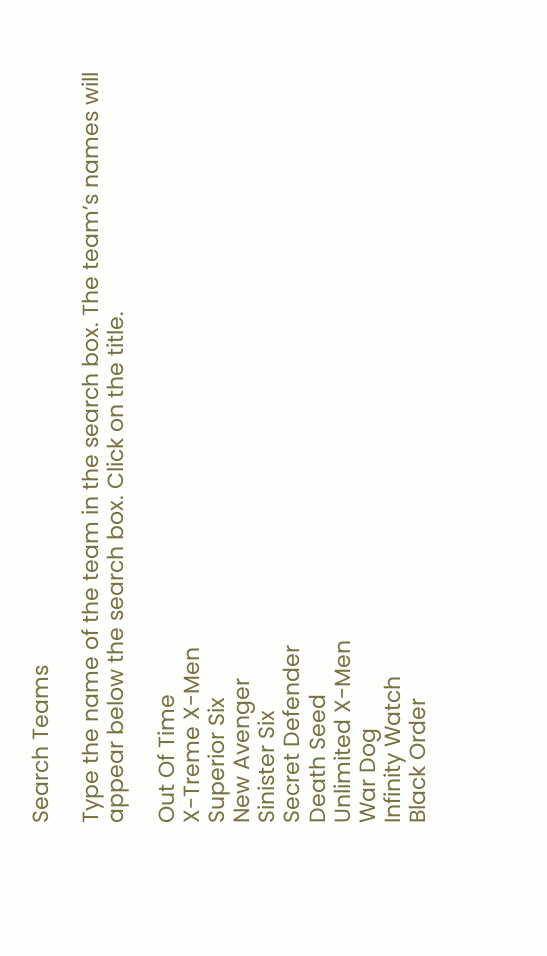Search Teams

Type the name of the team in the search box. The team’s names will appear below the search box. Click on the title.

Out Of Time
X-Treme X-Men
Superior Six
New Avenger
Sinister Six
Secret Defender
Death Seed
Unlimited X-Men
War Dog
Infinity Watch
Black Order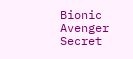Bionic Avenger
Secret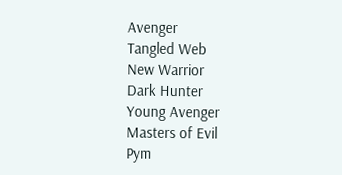Avenger
Tangled Web
New Warrior
Dark Hunter
Young Avenger
Masters of Evil
Pym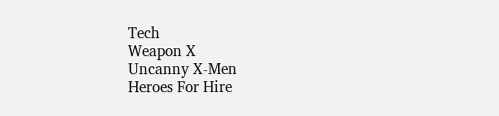Tech
Weapon X
Uncanny X-Men
Heroes For Hire